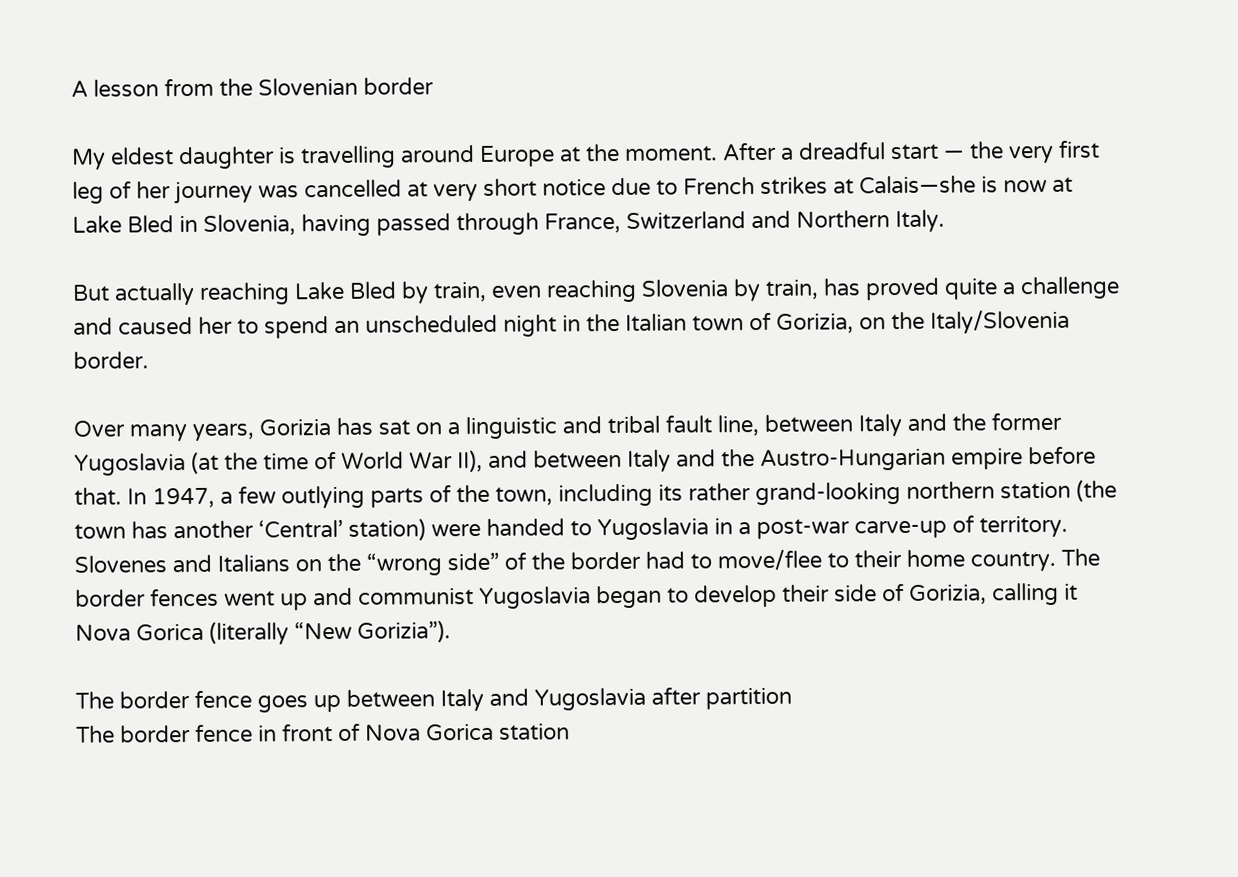A lesson from the Slovenian border

My eldest daughter is travelling around Europe at the moment. After a dreadful start — the very first leg of her journey was cancelled at very short notice due to French strikes at Calais—she is now at Lake Bled in Slovenia, having passed through France, Switzerland and Northern Italy.

But actually reaching Lake Bled by train, even reaching Slovenia by train, has proved quite a challenge and caused her to spend an unscheduled night in the Italian town of Gorizia, on the Italy/Slovenia border.

Over many years, Gorizia has sat on a linguistic and tribal fault line, between Italy and the former Yugoslavia (at the time of World War II), and between Italy and the Austro-Hungarian empire before that. In 1947, a few outlying parts of the town, including its rather grand-looking northern station (the town has another ‘Central’ station) were handed to Yugoslavia in a post-war carve-up of territory. Slovenes and Italians on the “wrong side” of the border had to move/flee to their home country. The border fences went up and communist Yugoslavia began to develop their side of Gorizia, calling it Nova Gorica (literally “New Gorizia”).

The border fence goes up between Italy and Yugoslavia after partition
The border fence in front of Nova Gorica station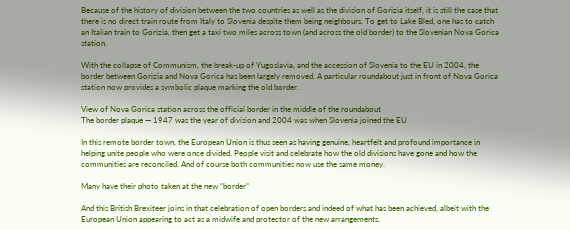Because of the history of division between the two countries as well as the division of Gorizia itself, it is still the case that there is no direct train route from Italy to Slovenia despite them being neighbours. To get to Lake Bled, one has to catch an Italian train to Gorizia, then get a taxi two miles across town (and across the old border) to the Slovenian Nova Gorica station.

With the collapse of Communism, the break-up of Yugoslavia, and the accession of Slovenia to the EU in 2004, the border between Gorizia and Nova Gorica has been largely removed. A particular roundabout just in front of Nova Gorica station now provides a symbolic plaque marking the old border.

View of Nova Gorica station across the official border in the middle of the roundabout
The border plaque — 1947 was the year of division and 2004 was when Slovenia joined the EU

In this remote border town, the European Union is thus seen as having genuine, heartfelt and profound importance in helping unite people who were once divided. People visit and celebrate how the old divisions have gone and how the communities are reconciled. And of course both communities now use the same money.

Many have their photo taken at the new “border”

And this British Brexiteer joins in that celebration of open borders and indeed of what has been achieved, albeit with the European Union appearing to act as a midwife and protector of the new arrangements.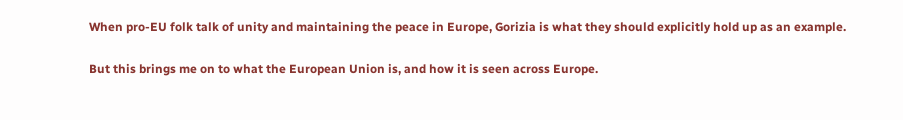When pro-EU folk talk of unity and maintaining the peace in Europe, Gorizia is what they should explicitly hold up as an example.

But this brings me on to what the European Union is, and how it is seen across Europe.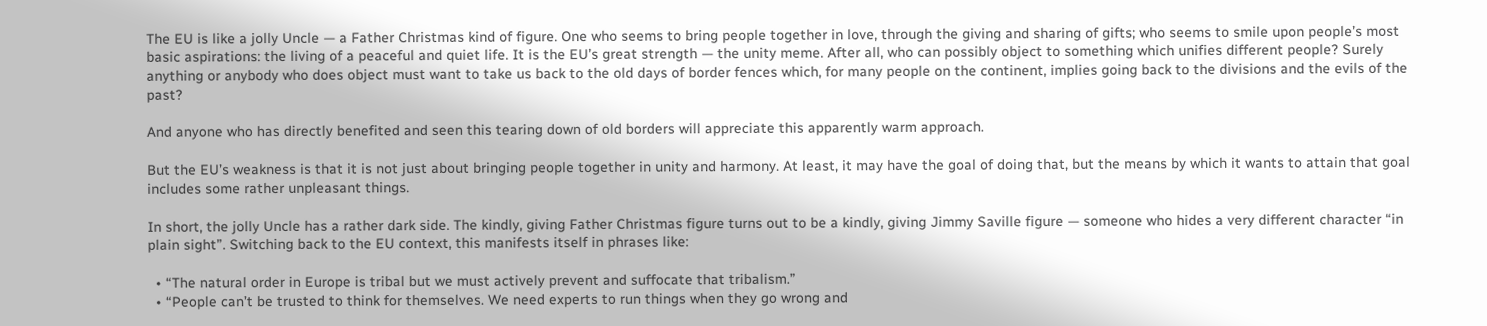The EU is like a jolly Uncle — a Father Christmas kind of figure. One who seems to bring people together in love, through the giving and sharing of gifts; who seems to smile upon people’s most basic aspirations: the living of a peaceful and quiet life. It is the EU’s great strength — the unity meme. After all, who can possibly object to something which unifies different people? Surely anything or anybody who does object must want to take us back to the old days of border fences which, for many people on the continent, implies going back to the divisions and the evils of the past?

And anyone who has directly benefited and seen this tearing down of old borders will appreciate this apparently warm approach.

But the EU’s weakness is that it is not just about bringing people together in unity and harmony. At least, it may have the goal of doing that, but the means by which it wants to attain that goal includes some rather unpleasant things.

In short, the jolly Uncle has a rather dark side. The kindly, giving Father Christmas figure turns out to be a kindly, giving Jimmy Saville figure — someone who hides a very different character “in plain sight”. Switching back to the EU context, this manifests itself in phrases like:

  • “The natural order in Europe is tribal but we must actively prevent and suffocate that tribalism.”
  • “People can’t be trusted to think for themselves. We need experts to run things when they go wrong and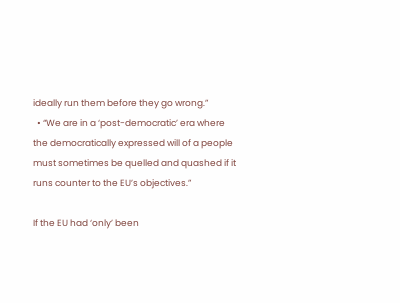ideally run them before they go wrong.”
  • “We are in a ‘post-democratic’ era where the democratically expressed will of a people must sometimes be quelled and quashed if it runs counter to the EU’s objectives.”

If the EU had ‘only’ been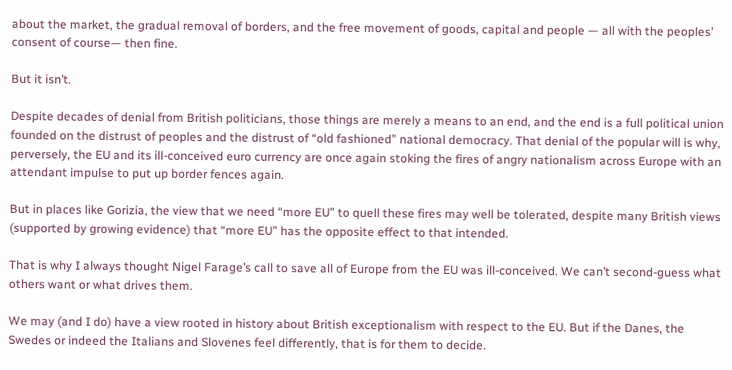about the market, the gradual removal of borders, and the free movement of goods, capital and people — all with the peoples’ consent of course— then fine.

But it isn’t.

Despite decades of denial from British politicians, those things are merely a means to an end, and the end is a full political union founded on the distrust of peoples and the distrust of “old fashioned” national democracy. That denial of the popular will is why, perversely, the EU and its ill-conceived euro currency are once again stoking the fires of angry nationalism across Europe with an attendant impulse to put up border fences again.

But in places like Gorizia, the view that we need “more EU” to quell these fires may well be tolerated, despite many British views (supported by growing evidence) that “more EU” has the opposite effect to that intended.

That is why I always thought Nigel Farage’s call to save all of Europe from the EU was ill-conceived. We can’t second-guess what others want or what drives them.

We may (and I do) have a view rooted in history about British exceptionalism with respect to the EU. But if the Danes, the Swedes or indeed the Italians and Slovenes feel differently, that is for them to decide.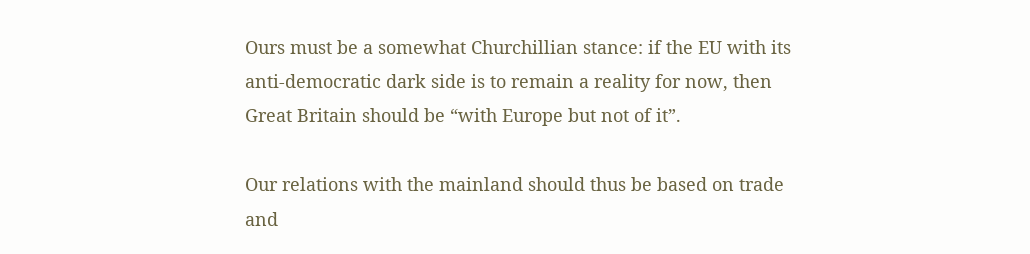Ours must be a somewhat Churchillian stance: if the EU with its anti-democratic dark side is to remain a reality for now, then Great Britain should be “with Europe but not of it”.

Our relations with the mainland should thus be based on trade and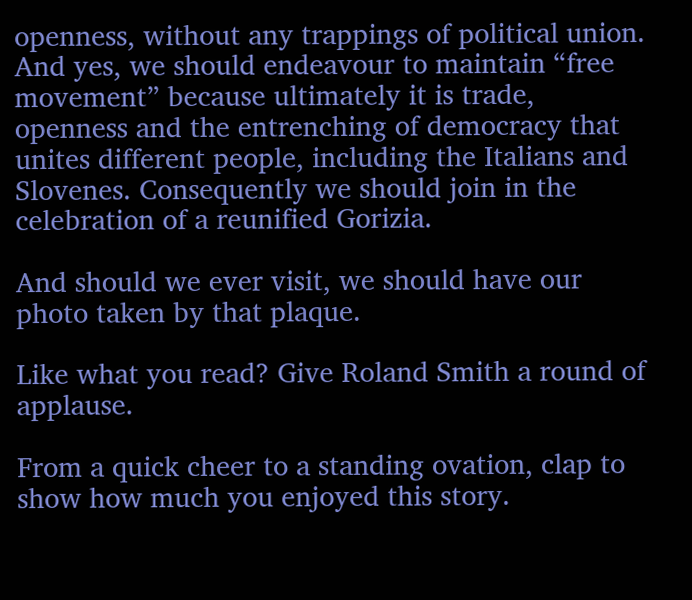openness, without any trappings of political union. And yes, we should endeavour to maintain “free movement” because ultimately it is trade, openness and the entrenching of democracy that unites different people, including the Italians and Slovenes. Consequently we should join in the celebration of a reunified Gorizia.

And should we ever visit, we should have our photo taken by that plaque.

Like what you read? Give Roland Smith a round of applause.

From a quick cheer to a standing ovation, clap to show how much you enjoyed this story.